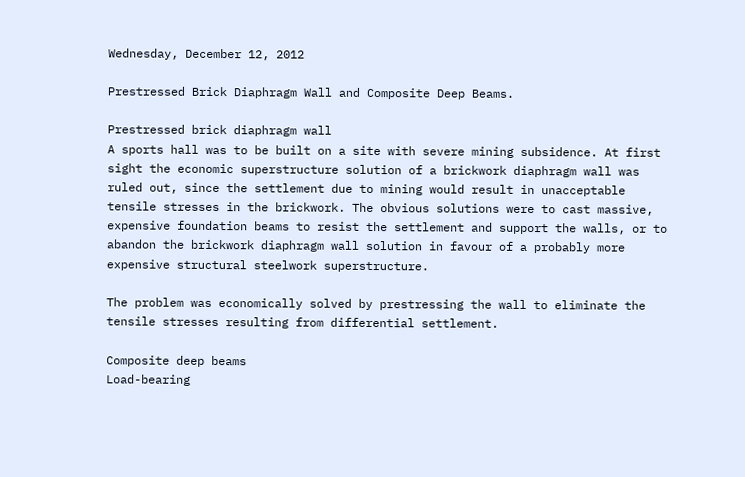Wednesday, December 12, 2012

Prestressed Brick Diaphragm Wall and Composite Deep Beams.

Prestressed brick diaphragm wall
A sports hall was to be built on a site with severe mining subsidence. At first sight the economic superstructure solution of a brickwork diaphragm wall was ruled out, since the settlement due to mining would result in unacceptable tensile stresses in the brickwork. The obvious solutions were to cast massive, expensive foundation beams to resist the settlement and support the walls, or to abandon the brickwork diaphragm wall solution in favour of a probably more expensive structural steelwork superstructure.

The problem was economically solved by prestressing the wall to eliminate the tensile stresses resulting from differential settlement.

Composite deep beams
Load-bearing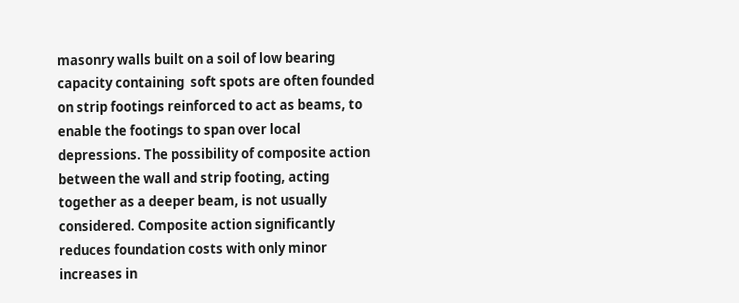masonry walls built on a soil of low bearing capacity containing  soft spots are often founded on strip footings reinforced to act as beams, to enable the footings to span over local depressions. The possibility of composite action between the wall and strip footing, acting together as a deeper beam, is not usually considered. Composite action significantly reduces foundation costs with only minor increases in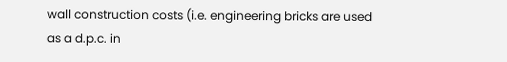wall construction costs (i.e. engineering bricks are used as a d.p.c. in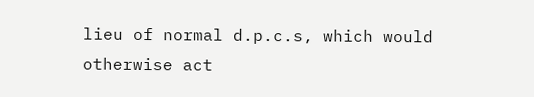lieu of normal d.p.c.s, which would otherwise act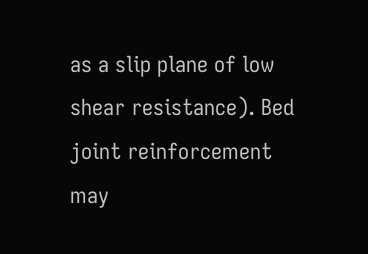as a slip plane of low shear resistance). Bed joint reinforcement may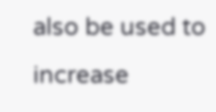also be used to increase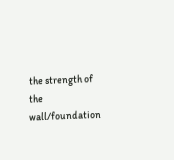the strength of the wall/foundation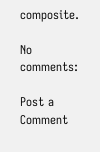composite.

No comments:

Post a Comment